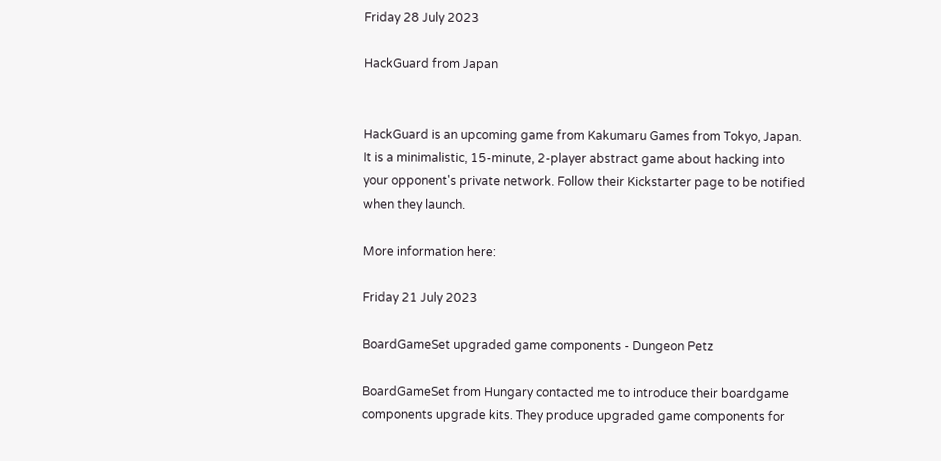Friday 28 July 2023

HackGuard from Japan


HackGuard is an upcoming game from Kakumaru Games from Tokyo, Japan. It is a minimalistic, 15-minute, 2-player abstract game about hacking into your opponent's private network. Follow their Kickstarter page to be notified when they launch.

More information here:

Friday 21 July 2023

BoardGameSet upgraded game components - Dungeon Petz

BoardGameSet from Hungary contacted me to introduce their boardgame components upgrade kits. They produce upgraded game components for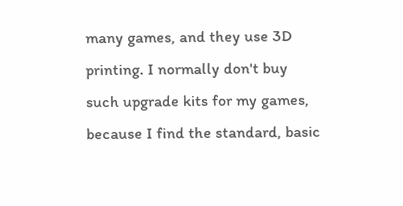many games, and they use 3D printing. I normally don't buy such upgrade kits for my games, because I find the standard, basic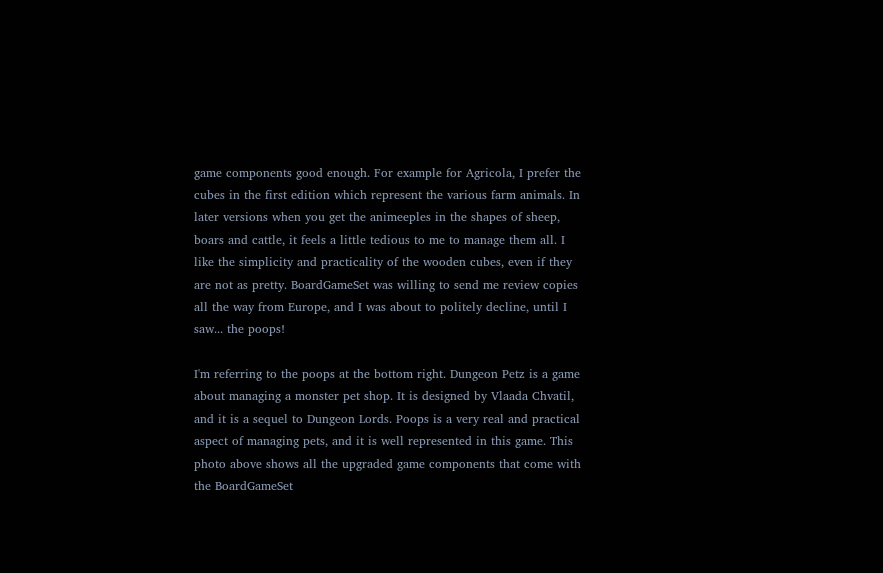game components good enough. For example for Agricola, I prefer the cubes in the first edition which represent the various farm animals. In later versions when you get the animeeples in the shapes of sheep, boars and cattle, it feels a little tedious to me to manage them all. I like the simplicity and practicality of the wooden cubes, even if they are not as pretty. BoardGameSet was willing to send me review copies all the way from Europe, and I was about to politely decline, until I saw... the poops!

I'm referring to the poops at the bottom right. Dungeon Petz is a game about managing a monster pet shop. It is designed by Vlaada Chvatil, and it is a sequel to Dungeon Lords. Poops is a very real and practical aspect of managing pets, and it is well represented in this game. This photo above shows all the upgraded game components that come with the BoardGameSet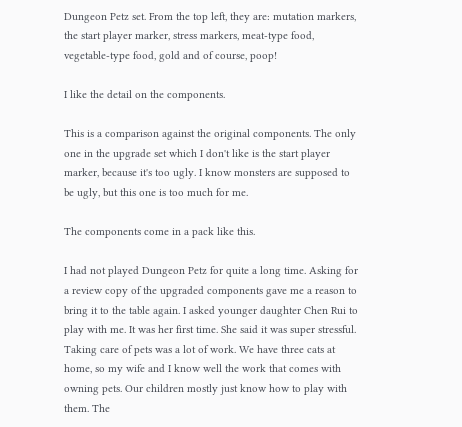Dungeon Petz set. From the top left, they are: mutation markers, the start player marker, stress markers, meat-type food, vegetable-type food, gold and of course, poop!

I like the detail on the components.

This is a comparison against the original components. The only one in the upgrade set which I don't like is the start player marker, because it's too ugly. I know monsters are supposed to be ugly, but this one is too much for me.

The components come in a pack like this.

I had not played Dungeon Petz for quite a long time. Asking for a review copy of the upgraded components gave me a reason to bring it to the table again. I asked younger daughter Chen Rui to play with me. It was her first time. She said it was super stressful. Taking care of pets was a lot of work. We have three cats at home, so my wife and I know well the work that comes with owning pets. Our children mostly just know how to play with them. The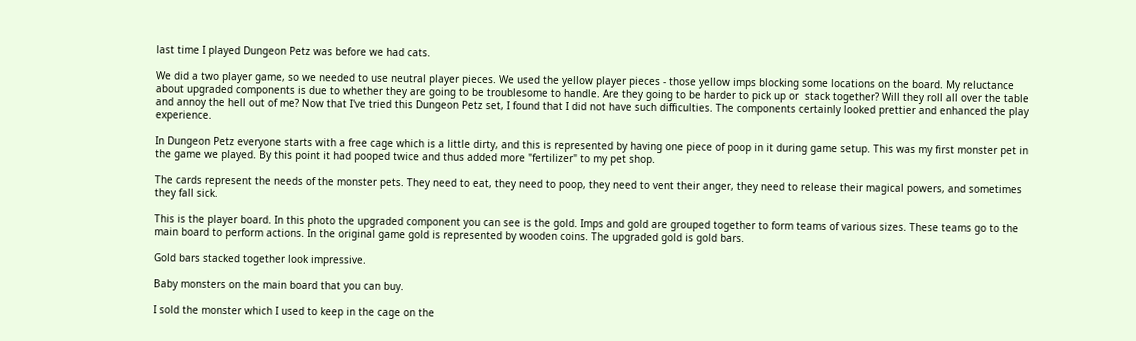last time I played Dungeon Petz was before we had cats.

We did a two player game, so we needed to use neutral player pieces. We used the yellow player pieces - those yellow imps blocking some locations on the board. My reluctance about upgraded components is due to whether they are going to be troublesome to handle. Are they going to be harder to pick up or  stack together? Will they roll all over the table and annoy the hell out of me? Now that I've tried this Dungeon Petz set, I found that I did not have such difficulties. The components certainly looked prettier and enhanced the play experience.

In Dungeon Petz everyone starts with a free cage which is a little dirty, and this is represented by having one piece of poop in it during game setup. This was my first monster pet in the game we played. By this point it had pooped twice and thus added more "fertilizer" to my pet shop.

The cards represent the needs of the monster pets. They need to eat, they need to poop, they need to vent their anger, they need to release their magical powers, and sometimes they fall sick.

This is the player board. In this photo the upgraded component you can see is the gold. Imps and gold are grouped together to form teams of various sizes. These teams go to the main board to perform actions. In the original game gold is represented by wooden coins. The upgraded gold is gold bars.

Gold bars stacked together look impressive.

Baby monsters on the main board that you can buy.

I sold the monster which I used to keep in the cage on the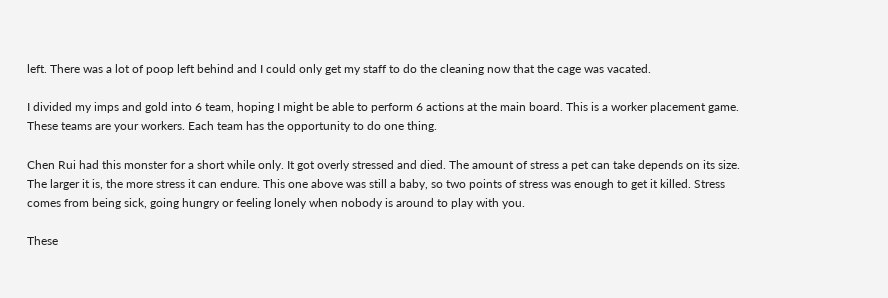left. There was a lot of poop left behind and I could only get my staff to do the cleaning now that the cage was vacated.

I divided my imps and gold into 6 team, hoping I might be able to perform 6 actions at the main board. This is a worker placement game. These teams are your workers. Each team has the opportunity to do one thing.

Chen Rui had this monster for a short while only. It got overly stressed and died. The amount of stress a pet can take depends on its size. The larger it is, the more stress it can endure. This one above was still a baby, so two points of stress was enough to get it killed. Stress comes from being sick, going hungry or feeling lonely when nobody is around to play with you.

These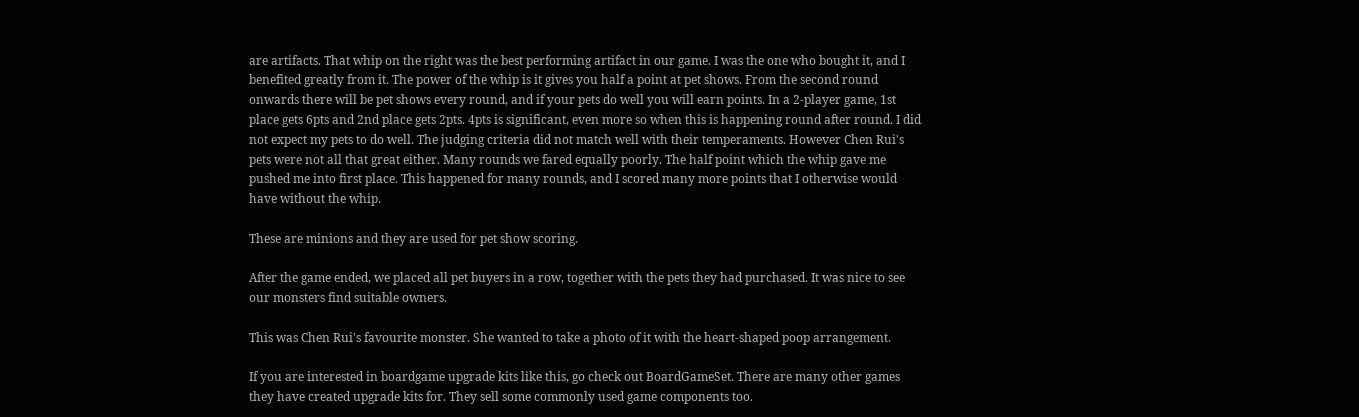are artifacts. That whip on the right was the best performing artifact in our game. I was the one who bought it, and I benefited greatly from it. The power of the whip is it gives you half a point at pet shows. From the second round onwards there will be pet shows every round, and if your pets do well you will earn points. In a 2-player game, 1st place gets 6pts and 2nd place gets 2pts. 4pts is significant, even more so when this is happening round after round. I did not expect my pets to do well. The judging criteria did not match well with their temperaments. However Chen Rui's pets were not all that great either. Many rounds we fared equally poorly. The half point which the whip gave me pushed me into first place. This happened for many rounds, and I scored many more points that I otherwise would have without the whip.

These are minions and they are used for pet show scoring.

After the game ended, we placed all pet buyers in a row, together with the pets they had purchased. It was nice to see our monsters find suitable owners.

This was Chen Rui's favourite monster. She wanted to take a photo of it with the heart-shaped poop arrangement.

If you are interested in boardgame upgrade kits like this, go check out BoardGameSet. There are many other games they have created upgrade kits for. They sell some commonly used game components too.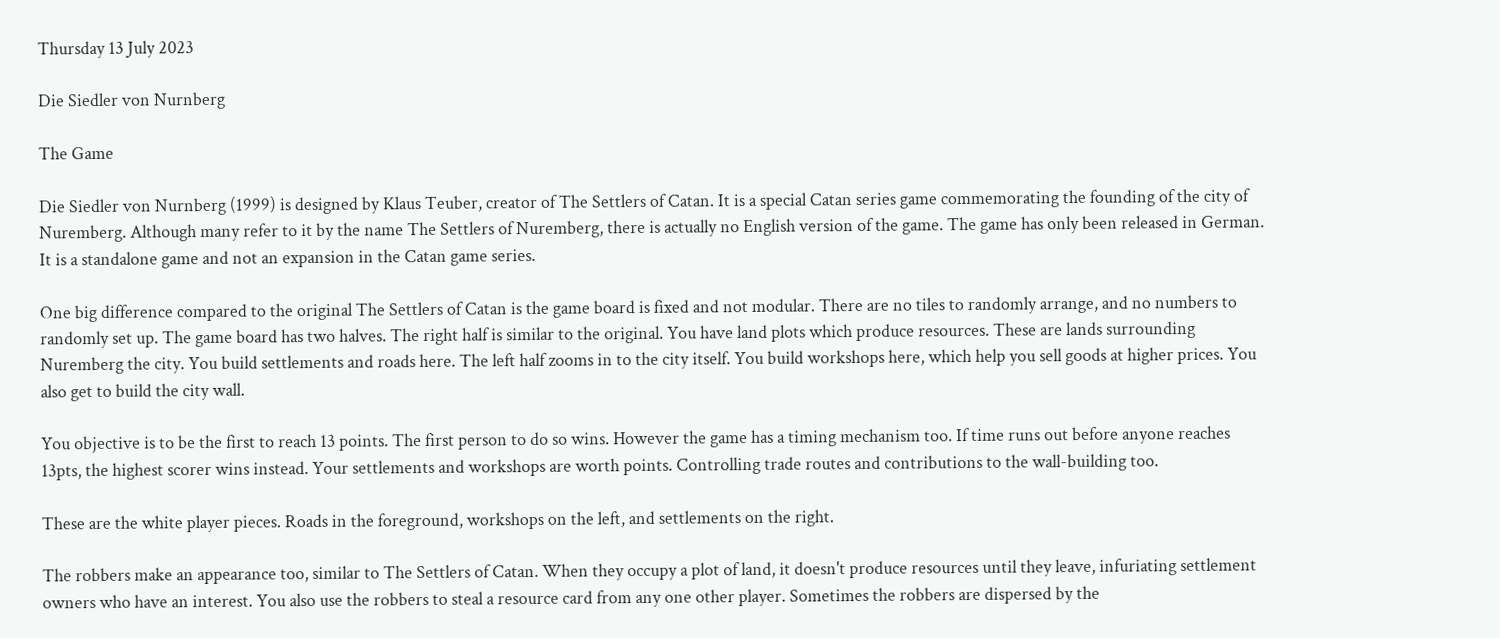Thursday 13 July 2023

Die Siedler von Nurnberg

The Game

Die Siedler von Nurnberg (1999) is designed by Klaus Teuber, creator of The Settlers of Catan. It is a special Catan series game commemorating the founding of the city of Nuremberg. Although many refer to it by the name The Settlers of Nuremberg, there is actually no English version of the game. The game has only been released in German. It is a standalone game and not an expansion in the Catan game series.

One big difference compared to the original The Settlers of Catan is the game board is fixed and not modular. There are no tiles to randomly arrange, and no numbers to randomly set up. The game board has two halves. The right half is similar to the original. You have land plots which produce resources. These are lands surrounding Nuremberg the city. You build settlements and roads here. The left half zooms in to the city itself. You build workshops here, which help you sell goods at higher prices. You also get to build the city wall.

You objective is to be the first to reach 13 points. The first person to do so wins. However the game has a timing mechanism too. If time runs out before anyone reaches 13pts, the highest scorer wins instead. Your settlements and workshops are worth points. Controlling trade routes and contributions to the wall-building too.

These are the white player pieces. Roads in the foreground, workshops on the left, and settlements on the right.

The robbers make an appearance too, similar to The Settlers of Catan. When they occupy a plot of land, it doesn't produce resources until they leave, infuriating settlement owners who have an interest. You also use the robbers to steal a resource card from any one other player. Sometimes the robbers are dispersed by the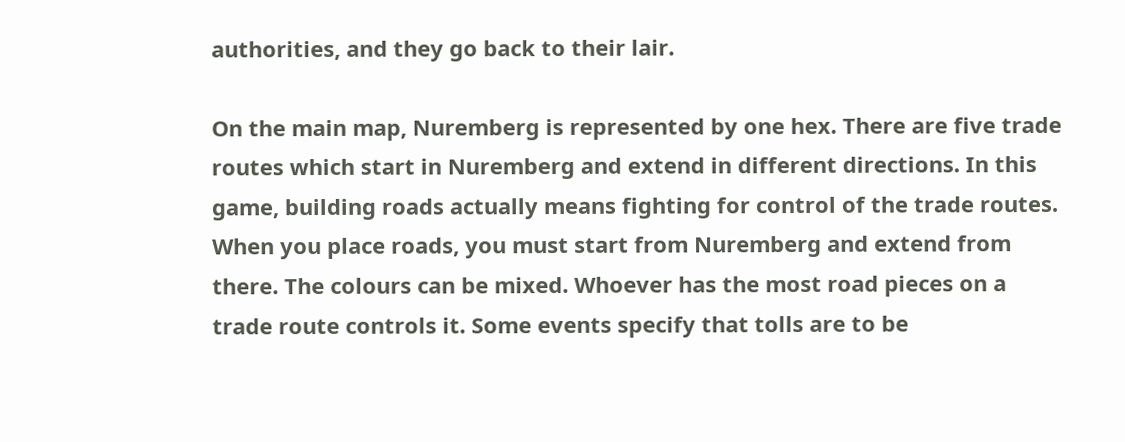authorities, and they go back to their lair.

On the main map, Nuremberg is represented by one hex. There are five trade routes which start in Nuremberg and extend in different directions. In this game, building roads actually means fighting for control of the trade routes. When you place roads, you must start from Nuremberg and extend from there. The colours can be mixed. Whoever has the most road pieces on a trade route controls it. Some events specify that tolls are to be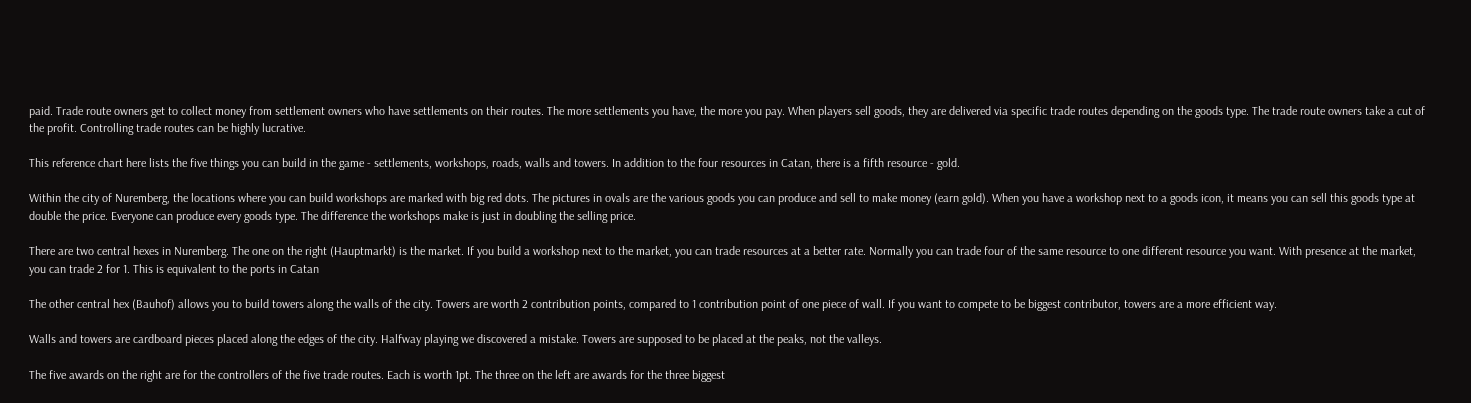paid. Trade route owners get to collect money from settlement owners who have settlements on their routes. The more settlements you have, the more you pay. When players sell goods, they are delivered via specific trade routes depending on the goods type. The trade route owners take a cut of the profit. Controlling trade routes can be highly lucrative.

This reference chart here lists the five things you can build in the game - settlements, workshops, roads, walls and towers. In addition to the four resources in Catan, there is a fifth resource - gold.

Within the city of Nuremberg, the locations where you can build workshops are marked with big red dots. The pictures in ovals are the various goods you can produce and sell to make money (earn gold). When you have a workshop next to a goods icon, it means you can sell this goods type at double the price. Everyone can produce every goods type. The difference the workshops make is just in doubling the selling price.

There are two central hexes in Nuremberg. The one on the right (Hauptmarkt) is the market. If you build a workshop next to the market, you can trade resources at a better rate. Normally you can trade four of the same resource to one different resource you want. With presence at the market, you can trade 2 for 1. This is equivalent to the ports in Catan

The other central hex (Bauhof) allows you to build towers along the walls of the city. Towers are worth 2 contribution points, compared to 1 contribution point of one piece of wall. If you want to compete to be biggest contributor, towers are a more efficient way.

Walls and towers are cardboard pieces placed along the edges of the city. Halfway playing we discovered a mistake. Towers are supposed to be placed at the peaks, not the valleys.

The five awards on the right are for the controllers of the five trade routes. Each is worth 1pt. The three on the left are awards for the three biggest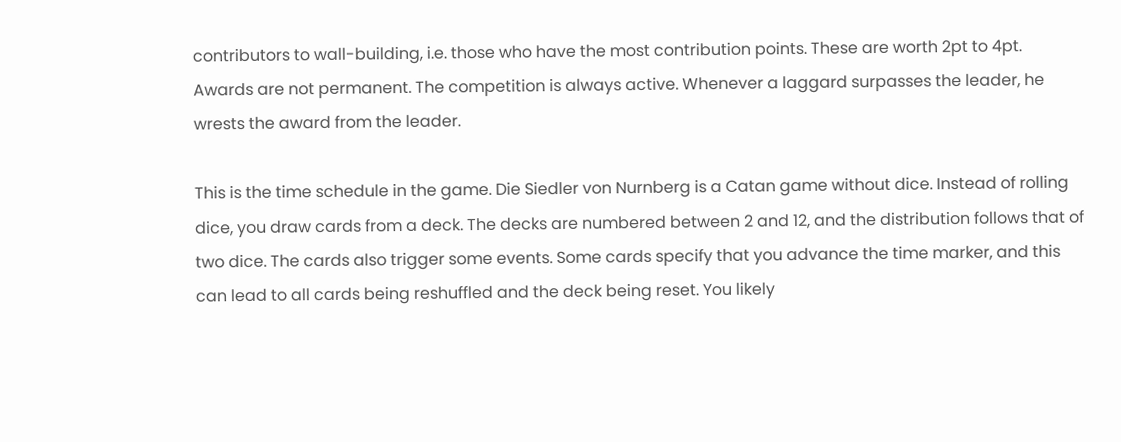contributors to wall-building, i.e. those who have the most contribution points. These are worth 2pt to 4pt. Awards are not permanent. The competition is always active. Whenever a laggard surpasses the leader, he wrests the award from the leader.

This is the time schedule in the game. Die Siedler von Nurnberg is a Catan game without dice. Instead of rolling dice, you draw cards from a deck. The decks are numbered between 2 and 12, and the distribution follows that of two dice. The cards also trigger some events. Some cards specify that you advance the time marker, and this can lead to all cards being reshuffled and the deck being reset. You likely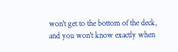won't get to the bottom of the deck, and you won't know exactly when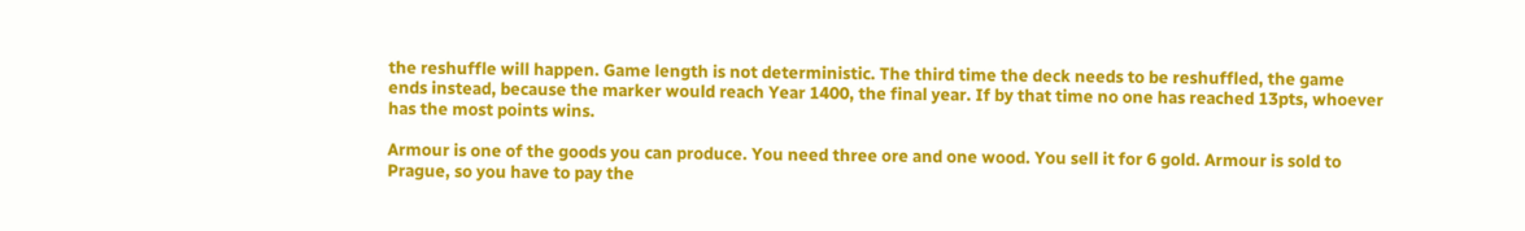the reshuffle will happen. Game length is not deterministic. The third time the deck needs to be reshuffled, the game ends instead, because the marker would reach Year 1400, the final year. If by that time no one has reached 13pts, whoever has the most points wins.

Armour is one of the goods you can produce. You need three ore and one wood. You sell it for 6 gold. Armour is sold to Prague, so you have to pay the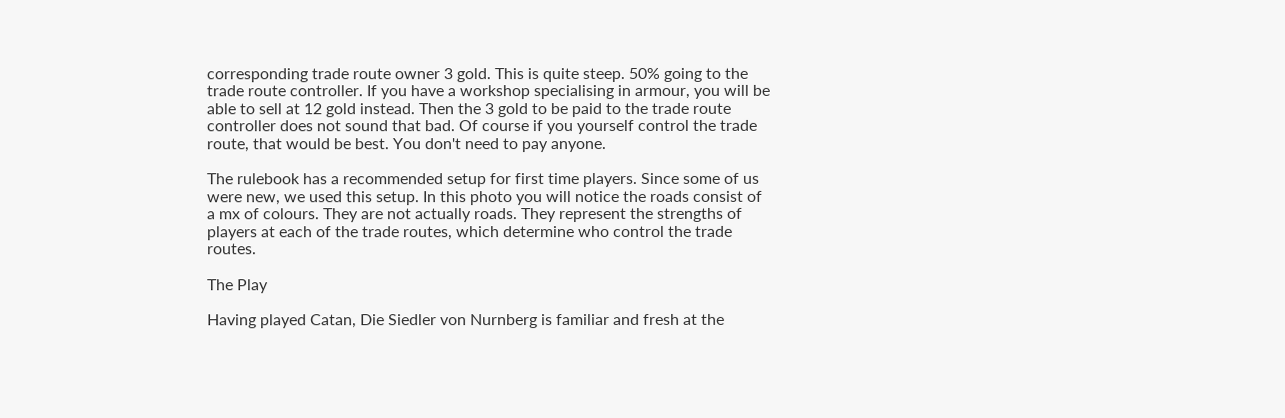corresponding trade route owner 3 gold. This is quite steep. 50% going to the trade route controller. If you have a workshop specialising in armour, you will be able to sell at 12 gold instead. Then the 3 gold to be paid to the trade route controller does not sound that bad. Of course if you yourself control the trade route, that would be best. You don't need to pay anyone.

The rulebook has a recommended setup for first time players. Since some of us were new, we used this setup. In this photo you will notice the roads consist of a mx of colours. They are not actually roads. They represent the strengths of players at each of the trade routes, which determine who control the trade routes.

The Play

Having played Catan, Die Siedler von Nurnberg is familiar and fresh at the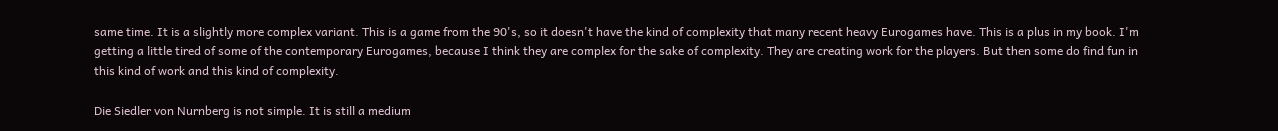same time. It is a slightly more complex variant. This is a game from the 90's, so it doesn't have the kind of complexity that many recent heavy Eurogames have. This is a plus in my book. I'm getting a little tired of some of the contemporary Eurogames, because I think they are complex for the sake of complexity. They are creating work for the players. But then some do find fun in this kind of work and this kind of complexity.

Die Siedler von Nurnberg is not simple. It is still a medium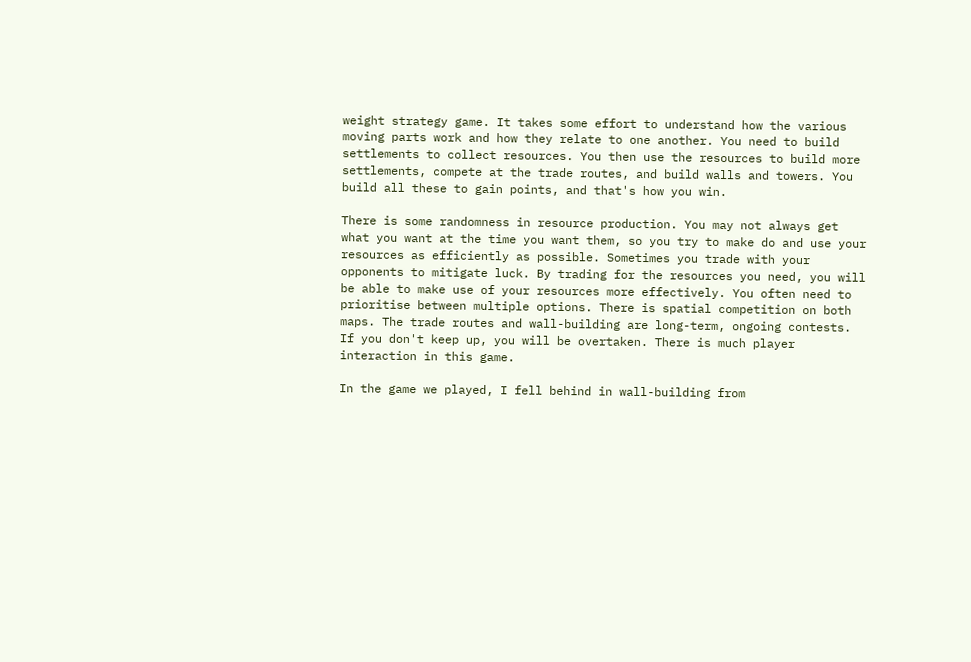weight strategy game. It takes some effort to understand how the various moving parts work and how they relate to one another. You need to build settlements to collect resources. You then use the resources to build more settlements, compete at the trade routes, and build walls and towers. You build all these to gain points, and that's how you win.

There is some randomness in resource production. You may not always get what you want at the time you want them, so you try to make do and use your resources as efficiently as possible. Sometimes you trade with your opponents to mitigate luck. By trading for the resources you need, you will be able to make use of your resources more effectively. You often need to prioritise between multiple options. There is spatial competition on both maps. The trade routes and wall-building are long-term, ongoing contests. If you don't keep up, you will be overtaken. There is much player interaction in this game.

In the game we played, I fell behind in wall-building from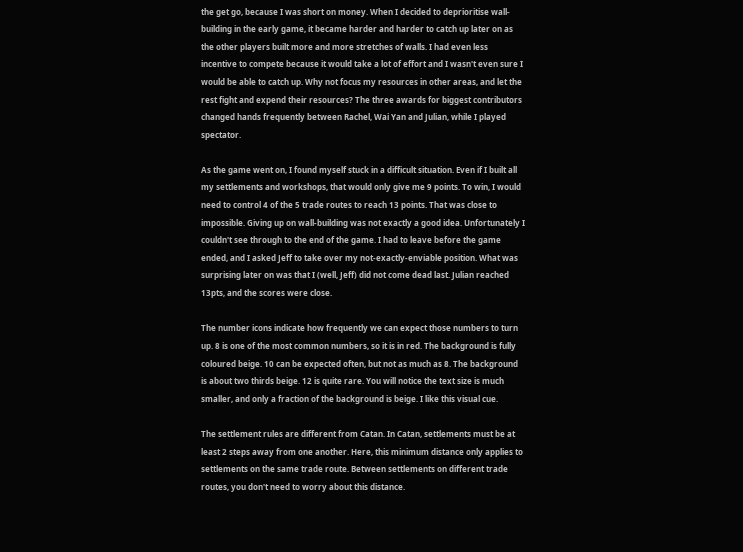the get go, because I was short on money. When I decided to deprioritise wall-building in the early game, it became harder and harder to catch up later on as the other players built more and more stretches of walls. I had even less incentive to compete because it would take a lot of effort and I wasn't even sure I would be able to catch up. Why not focus my resources in other areas, and let the rest fight and expend their resources? The three awards for biggest contributors changed hands frequently between Rachel, Wai Yan and Julian, while I played spectator.

As the game went on, I found myself stuck in a difficult situation. Even if I built all my settlements and workshops, that would only give me 9 points. To win, I would need to control 4 of the 5 trade routes to reach 13 points. That was close to impossible. Giving up on wall-building was not exactly a good idea. Unfortunately I couldn't see through to the end of the game. I had to leave before the game ended, and I asked Jeff to take over my not-exactly-enviable position. What was surprising later on was that I (well, Jeff) did not come dead last. Julian reached 13pts, and the scores were close.

The number icons indicate how frequently we can expect those numbers to turn up. 8 is one of the most common numbers, so it is in red. The background is fully coloured beige. 10 can be expected often, but not as much as 8. The background is about two thirds beige. 12 is quite rare. You will notice the text size is much smaller, and only a fraction of the background is beige. I like this visual cue.

The settlement rules are different from Catan. In Catan, settlements must be at least 2 steps away from one another. Here, this minimum distance only applies to settlements on the same trade route. Between settlements on different trade routes, you don't need to worry about this distance.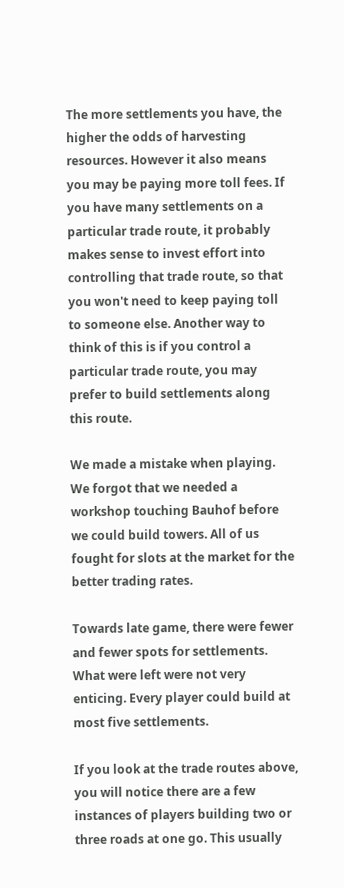The more settlements you have, the higher the odds of harvesting resources. However it also means you may be paying more toll fees. If you have many settlements on a particular trade route, it probably makes sense to invest effort into controlling that trade route, so that you won't need to keep paying toll to someone else. Another way to think of this is if you control a particular trade route, you may prefer to build settlements along this route.

We made a mistake when playing. We forgot that we needed a workshop touching Bauhof before we could build towers. All of us fought for slots at the market for the better trading rates.

Towards late game, there were fewer and fewer spots for settlements. What were left were not very enticing. Every player could build at most five settlements.

If you look at the trade routes above, you will notice there are a few instances of players building two or three roads at one go. This usually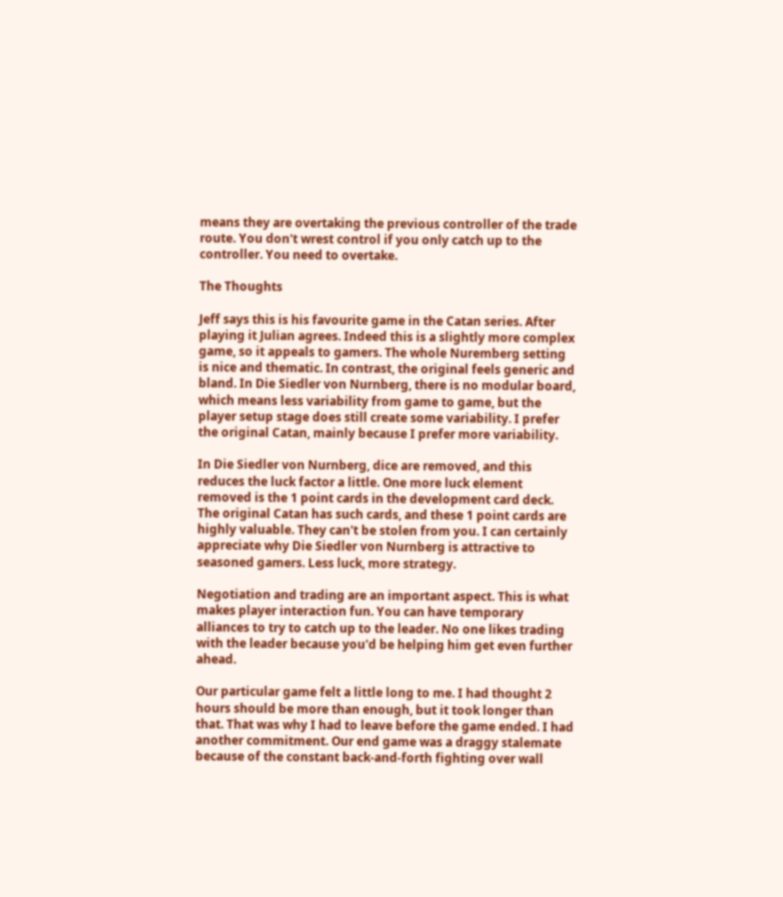means they are overtaking the previous controller of the trade route. You don't wrest control if you only catch up to the controller. You need to overtake.

The Thoughts

Jeff says this is his favourite game in the Catan series. After playing it Julian agrees. Indeed this is a slightly more complex game, so it appeals to gamers. The whole Nuremberg setting is nice and thematic. In contrast, the original feels generic and bland. In Die Siedler von Nurnberg, there is no modular board, which means less variability from game to game, but the player setup stage does still create some variability. I prefer the original Catan, mainly because I prefer more variability.

In Die Siedler von Nurnberg, dice are removed, and this reduces the luck factor a little. One more luck element removed is the 1 point cards in the development card deck. The original Catan has such cards, and these 1 point cards are highly valuable. They can't be stolen from you. I can certainly appreciate why Die Siedler von Nurnberg is attractive to seasoned gamers. Less luck, more strategy.

Negotiation and trading are an important aspect. This is what makes player interaction fun. You can have temporary alliances to try to catch up to the leader. No one likes trading with the leader because you'd be helping him get even further ahead.

Our particular game felt a little long to me. I had thought 2 hours should be more than enough, but it took longer than that. That was why I had to leave before the game ended. I had another commitment. Our end game was a draggy stalemate because of the constant back-and-forth fighting over wall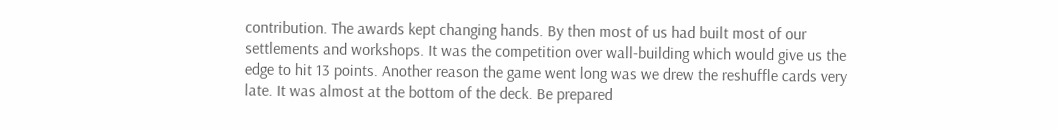contribution. The awards kept changing hands. By then most of us had built most of our settlements and workshops. It was the competition over wall-building which would give us the edge to hit 13 points. Another reason the game went long was we drew the reshuffle cards very late. It was almost at the bottom of the deck. Be prepared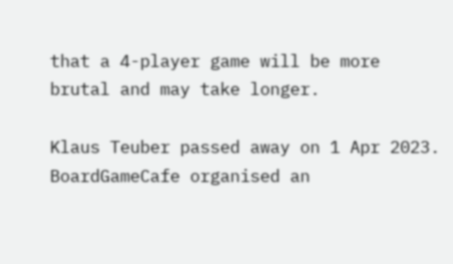that a 4-player game will be more brutal and may take longer.

Klaus Teuber passed away on 1 Apr 2023. BoardGameCafe organised an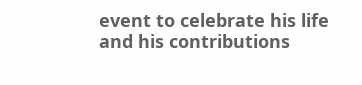event to celebrate his life and his contributions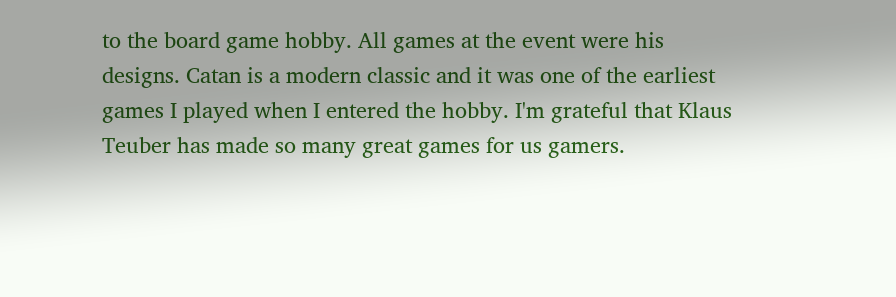to the board game hobby. All games at the event were his designs. Catan is a modern classic and it was one of the earliest games I played when I entered the hobby. I'm grateful that Klaus Teuber has made so many great games for us gamers.